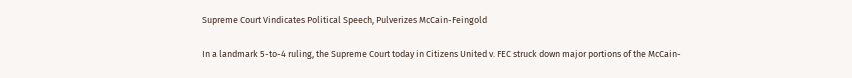Supreme Court Vindicates Political Speech, Pulverizes McCain-Feingold

In a landmark 5-to-4 ruling, the Supreme Court today in Citizens United v. FEC struck down major portions of the McCain-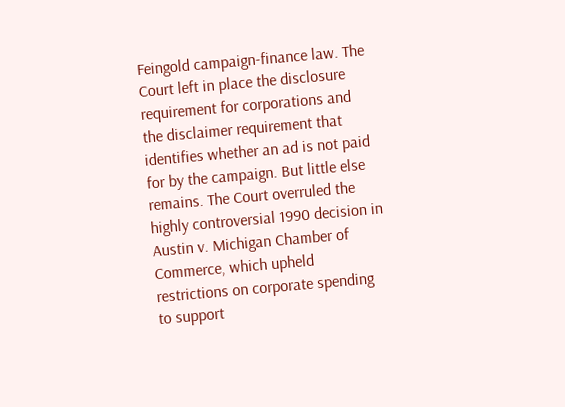Feingold campaign-finance law. The Court left in place the disclosure requirement for corporations and the disclaimer requirement that identifies whether an ad is not paid for by the campaign. But little else remains. The Court overruled the highly controversial 1990 decision in  Austin v. Michigan Chamber of Commerce, which upheld restrictions on corporate spending to support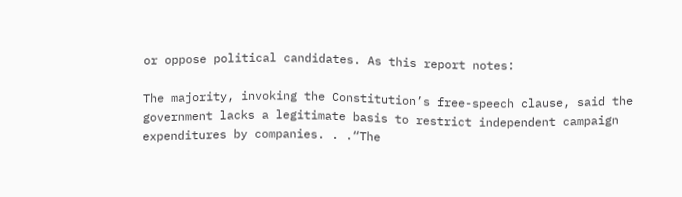or oppose political candidates. As this report notes:

The majority, invoking the Constitution’s free-speech clause, said the government lacks a legitimate basis to restrict independent campaign expenditures by companies. . .“The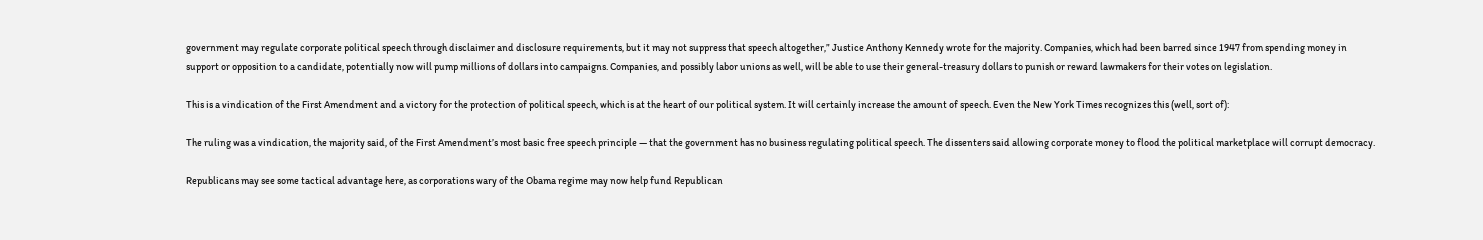government may regulate corporate political speech through disclaimer and disclosure requirements, but it may not suppress that speech altogether,” Justice Anthony Kennedy wrote for the majority. Companies, which had been barred since 1947 from spending money in support or opposition to a candidate, potentially now will pump millions of dollars into campaigns. Companies, and possibly labor unions as well, will be able to use their general-treasury dollars to punish or reward lawmakers for their votes on legislation.

This is a vindication of the First Amendment and a victory for the protection of political speech, which is at the heart of our political system. It will certainly increase the amount of speech. Even the New York Times recognizes this (well, sort of):

The ruling was a vindication, the majority said, of the First Amendment’s most basic free speech principle — that the government has no business regulating political speech. The dissenters said allowing corporate money to flood the political marketplace will corrupt democracy.

Republicans may see some tactical advantage here, as corporations wary of the Obama regime may now help fund Republican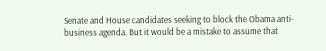Senate and House candidates seeking to block the Obama anti-business agenda. But it would be a mistake to assume that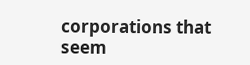corporations that seem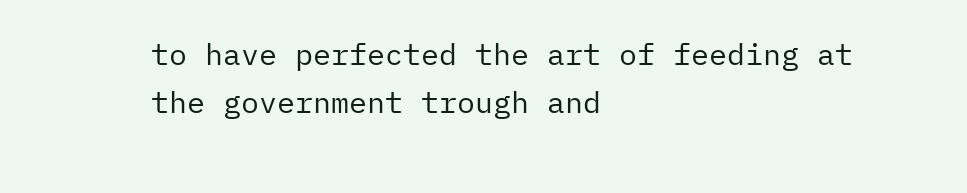to have perfected the art of feeding at the government trough and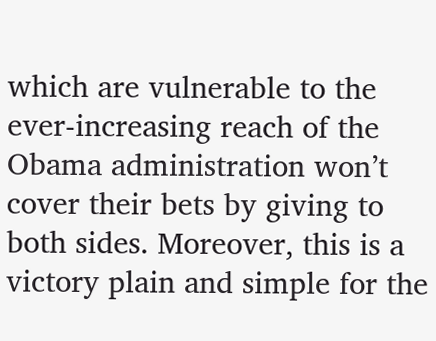which are vulnerable to the ever-increasing reach of the Obama administration won’t cover their bets by giving to both sides. Moreover, this is a victory plain and simple for the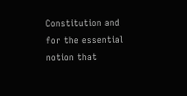Constitution and for the essential notion that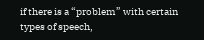if there is a “problem” with certain types of speech,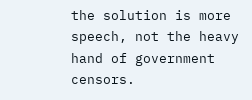the solution is more speech, not the heavy hand of government censors.